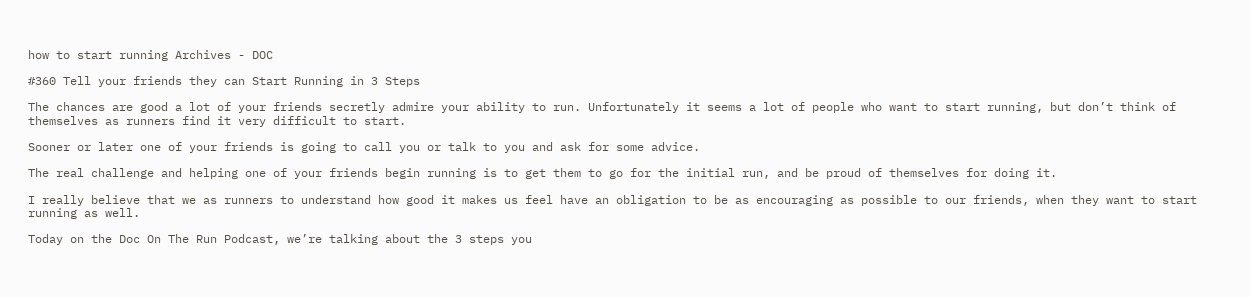how to start running Archives - DOC

#360 Tell your friends they can Start Running in 3 Steps

The chances are good a lot of your friends secretly admire your ability to run. Unfortunately it seems a lot of people who want to start running, but don’t think of themselves as runners find it very difficult to start.

Sooner or later one of your friends is going to call you or talk to you and ask for some advice.

The real challenge and helping one of your friends begin running is to get them to go for the initial run, and be proud of themselves for doing it.

I really believe that we as runners to understand how good it makes us feel have an obligation to be as encouraging as possible to our friends, when they want to start running as well.

Today on the Doc On The Run Podcast, we’re talking about the 3 steps you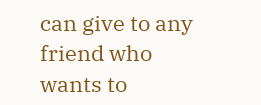can give to any friend who wants to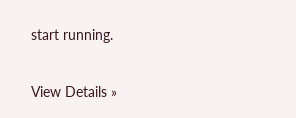start running.

View Details »